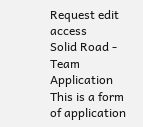Request edit access
Solid Road - Team Application
This is a form of application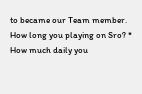to became our Team member.
How long you playing on Sro? *
How much daily you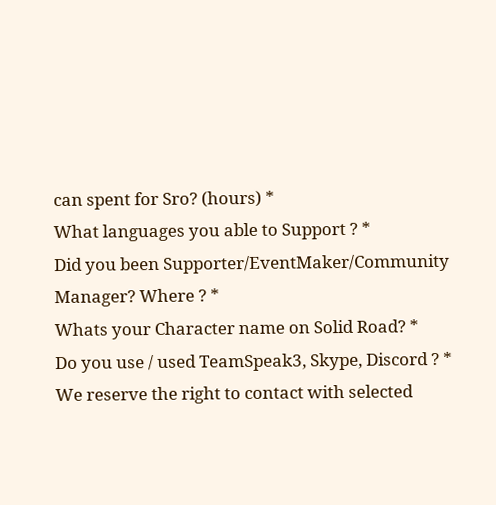can spent for Sro? (hours) *
What languages you able to Support ? *
Did you been Supporter/EventMaker/Community Manager? Where ? *
Whats your Character name on Solid Road? *
Do you use / used TeamSpeak3, Skype, Discord ? *
We reserve the right to contact with selected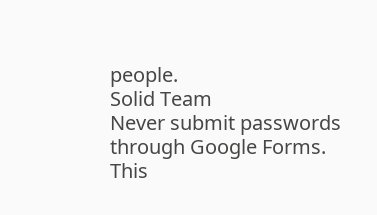people.
Solid Team
Never submit passwords through Google Forms.
This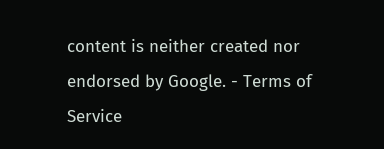content is neither created nor endorsed by Google. - Terms of Service